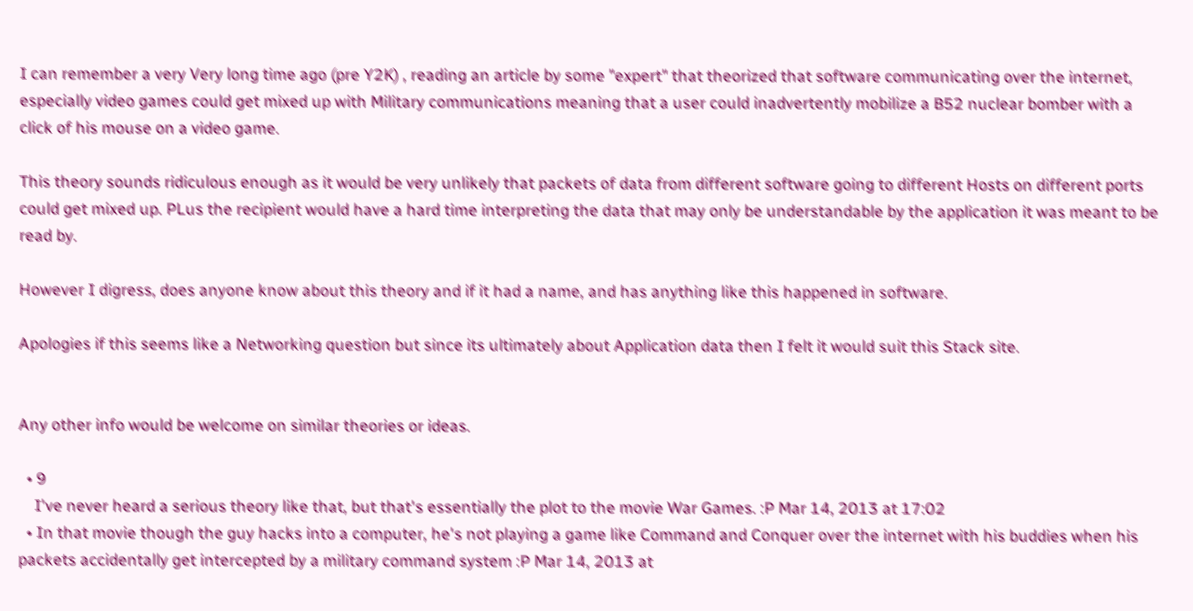I can remember a very Very long time ago (pre Y2K) , reading an article by some "expert" that theorized that software communicating over the internet, especially video games could get mixed up with Military communications meaning that a user could inadvertently mobilize a B52 nuclear bomber with a click of his mouse on a video game.

This theory sounds ridiculous enough as it would be very unlikely that packets of data from different software going to different Hosts on different ports could get mixed up. PLus the recipient would have a hard time interpreting the data that may only be understandable by the application it was meant to be read by.

However I digress, does anyone know about this theory and if it had a name, and has anything like this happened in software.

Apologies if this seems like a Networking question but since its ultimately about Application data then I felt it would suit this Stack site.


Any other info would be welcome on similar theories or ideas.

  • 9
    I've never heard a serious theory like that, but that's essentially the plot to the movie War Games. :P Mar 14, 2013 at 17:02
  • In that movie though the guy hacks into a computer, he's not playing a game like Command and Conquer over the internet with his buddies when his packets accidentally get intercepted by a military command system :P Mar 14, 2013 at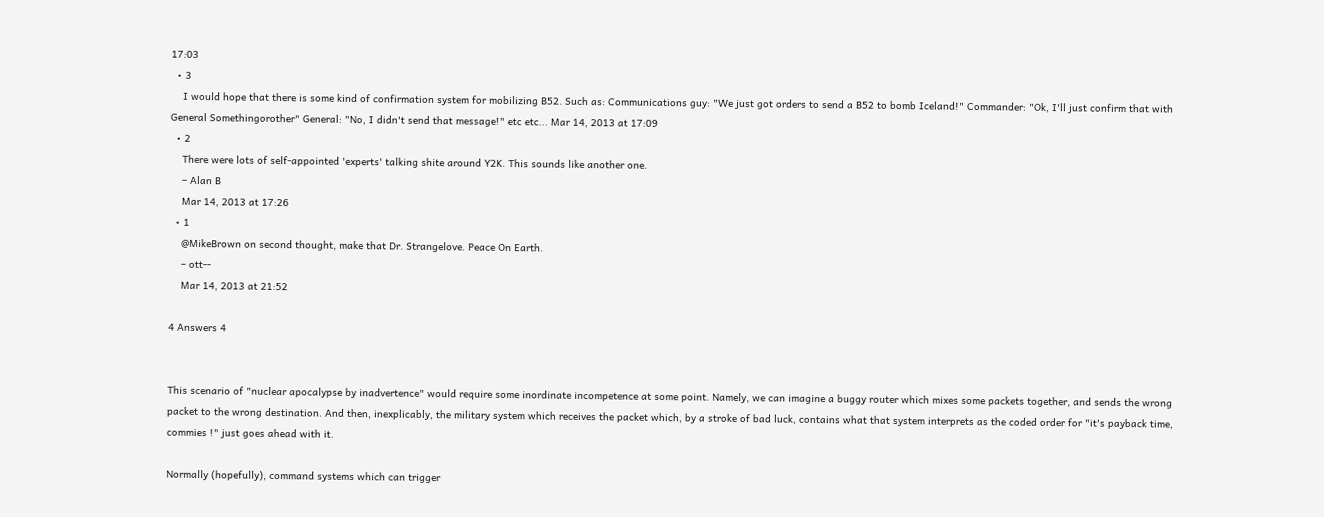17:03
  • 3
    I would hope that there is some kind of confirmation system for mobilizing B52. Such as: Communications guy: "We just got orders to send a B52 to bomb Iceland!" Commander: "Ok, I'll just confirm that with General Somethingorother" General: "No, I didn't send that message!" etc etc... Mar 14, 2013 at 17:09
  • 2
    There were lots of self-appointed 'experts' talking shite around Y2K. This sounds like another one.
    – Alan B
    Mar 14, 2013 at 17:26
  • 1
    @MikeBrown on second thought, make that Dr. Strangelove. Peace On Earth.
    – ott--
    Mar 14, 2013 at 21:52

4 Answers 4


This scenario of "nuclear apocalypse by inadvertence" would require some inordinate incompetence at some point. Namely, we can imagine a buggy router which mixes some packets together, and sends the wrong packet to the wrong destination. And then, inexplicably, the military system which receives the packet which, by a stroke of bad luck, contains what that system interprets as the coded order for "it's payback time, commies !" just goes ahead with it.

Normally (hopefully), command systems which can trigger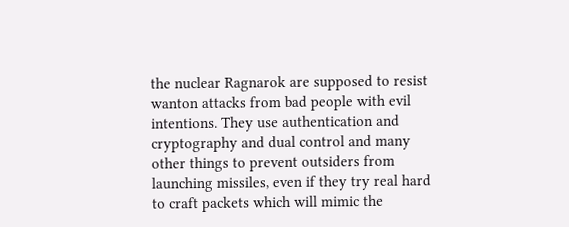the nuclear Ragnarok are supposed to resist wanton attacks from bad people with evil intentions. They use authentication and cryptography and dual control and many other things to prevent outsiders from launching missiles, even if they try real hard to craft packets which will mimic the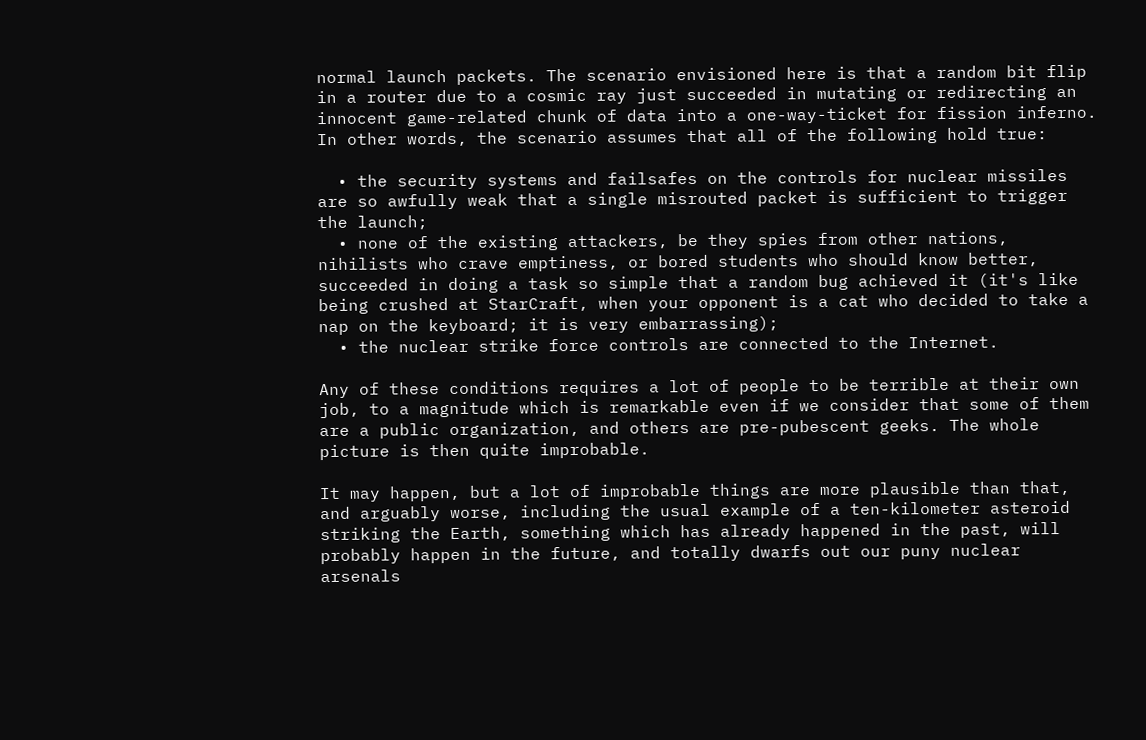normal launch packets. The scenario envisioned here is that a random bit flip in a router due to a cosmic ray just succeeded in mutating or redirecting an innocent game-related chunk of data into a one-way-ticket for fission inferno. In other words, the scenario assumes that all of the following hold true:

  • the security systems and failsafes on the controls for nuclear missiles are so awfully weak that a single misrouted packet is sufficient to trigger the launch;
  • none of the existing attackers, be they spies from other nations, nihilists who crave emptiness, or bored students who should know better, succeeded in doing a task so simple that a random bug achieved it (it's like being crushed at StarCraft, when your opponent is a cat who decided to take a nap on the keyboard; it is very embarrassing);
  • the nuclear strike force controls are connected to the Internet.

Any of these conditions requires a lot of people to be terrible at their own job, to a magnitude which is remarkable even if we consider that some of them are a public organization, and others are pre-pubescent geeks. The whole picture is then quite improbable.

It may happen, but a lot of improbable things are more plausible than that, and arguably worse, including the usual example of a ten-kilometer asteroid striking the Earth, something which has already happened in the past, will probably happen in the future, and totally dwarfs out our puny nuclear arsenals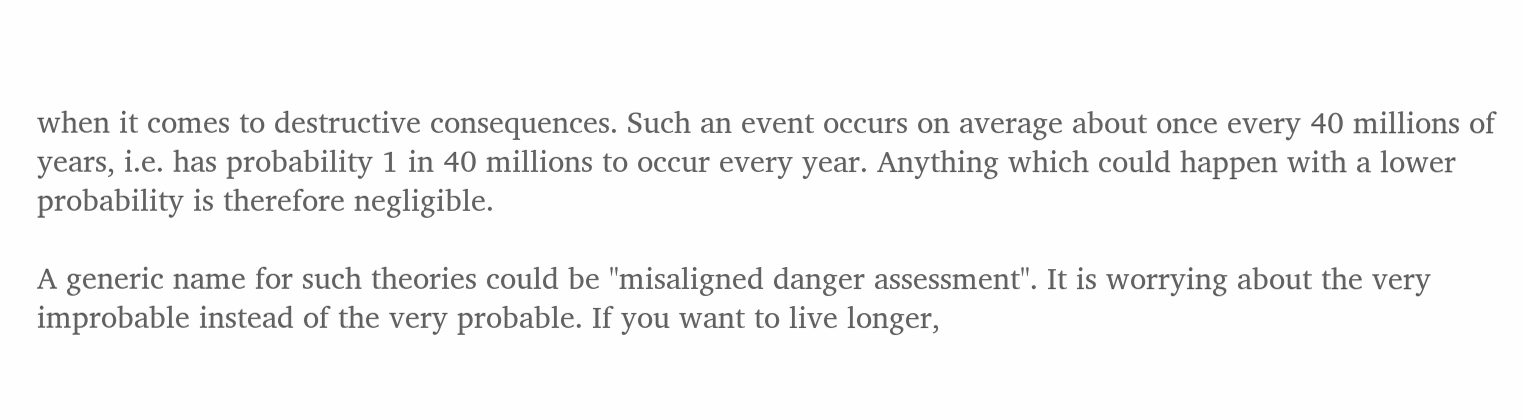when it comes to destructive consequences. Such an event occurs on average about once every 40 millions of years, i.e. has probability 1 in 40 millions to occur every year. Anything which could happen with a lower probability is therefore negligible.

A generic name for such theories could be "misaligned danger assessment". It is worrying about the very improbable instead of the very probable. If you want to live longer,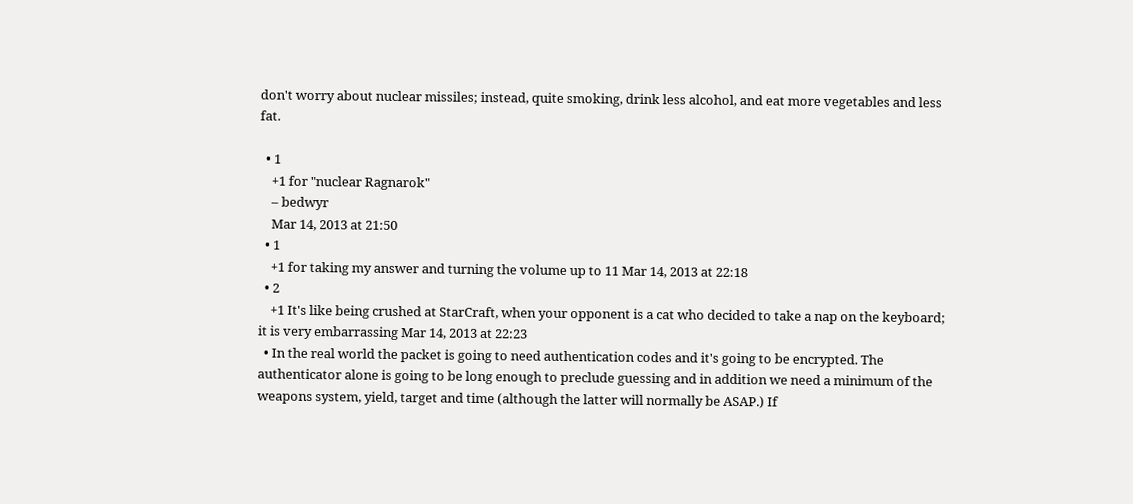don't worry about nuclear missiles; instead, quite smoking, drink less alcohol, and eat more vegetables and less fat.

  • 1
    +1 for "nuclear Ragnarok"
    – bedwyr
    Mar 14, 2013 at 21:50
  • 1
    +1 for taking my answer and turning the volume up to 11 Mar 14, 2013 at 22:18
  • 2
    +1 It's like being crushed at StarCraft, when your opponent is a cat who decided to take a nap on the keyboard; it is very embarrassing Mar 14, 2013 at 22:23
  • In the real world the packet is going to need authentication codes and it's going to be encrypted. The authenticator alone is going to be long enough to preclude guessing and in addition we need a minimum of the weapons system, yield, target and time (although the latter will normally be ASAP.) If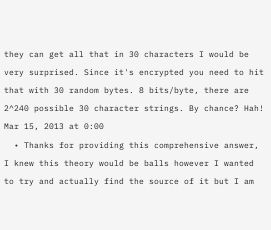they can get all that in 30 characters I would be very surprised. Since it's encrypted you need to hit that with 30 random bytes. 8 bits/byte, there are 2^240 possible 30 character strings. By chance? Hah! Mar 15, 2013 at 0:00
  • Thanks for providing this comprehensive answer, I knew this theory would be balls however I wanted to try and actually find the source of it but I am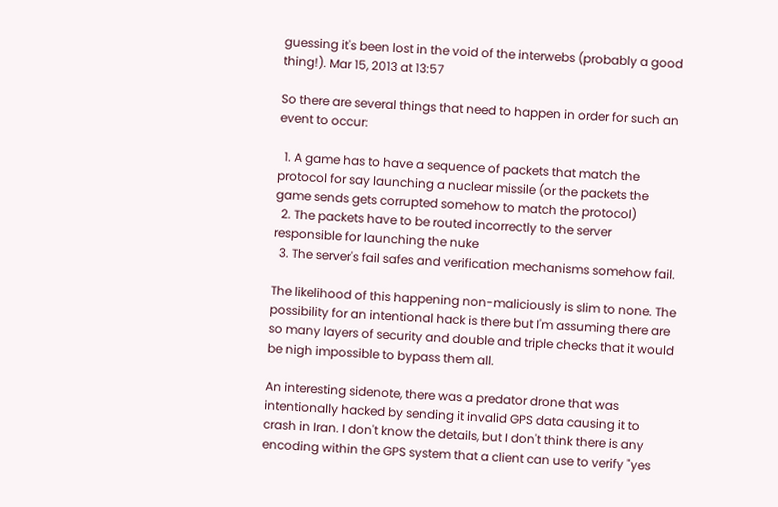guessing it's been lost in the void of the interwebs (probably a good thing!). Mar 15, 2013 at 13:57

So there are several things that need to happen in order for such an event to occur:

  1. A game has to have a sequence of packets that match the protocol for say launching a nuclear missile (or the packets the game sends gets corrupted somehow to match the protocol)
  2. The packets have to be routed incorrectly to the server responsible for launching the nuke
  3. The server's fail safes and verification mechanisms somehow fail.

The likelihood of this happening non-maliciously is slim to none. The possibility for an intentional hack is there but I'm assuming there are so many layers of security and double and triple checks that it would be nigh impossible to bypass them all.

An interesting sidenote, there was a predator drone that was intentionally hacked by sending it invalid GPS data causing it to crash in Iran. I don't know the details, but I don't think there is any encoding within the GPS system that a client can use to verify "yes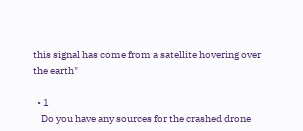this signal has come from a satellite hovering over the earth"

  • 1
    Do you have any sources for the crashed drone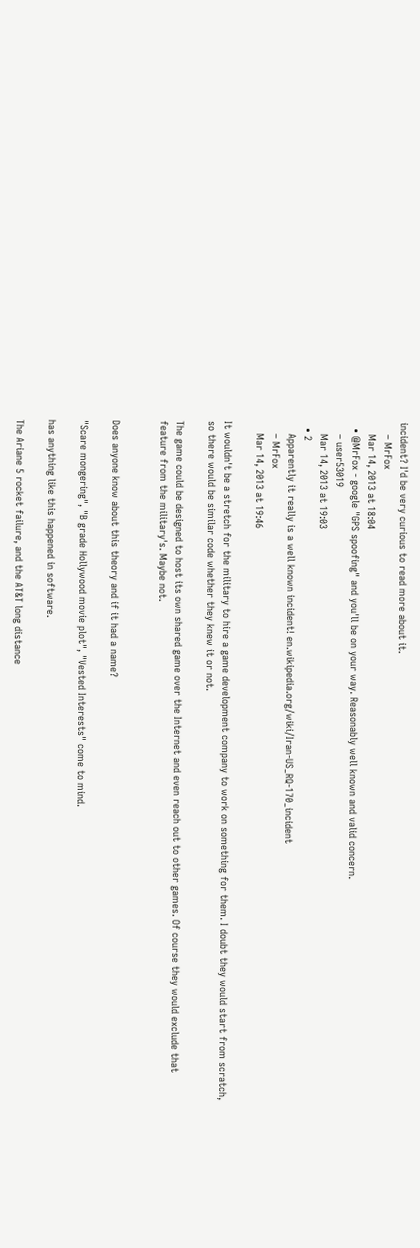incident? I'd be very curious to read more about it.
    – MrFox
    Mar 14, 2013 at 18:04
  • @MrFox - google "GPS spoofing" and you'll be on your way. Reasonably well known and valid concern.
    – user53019
    Mar 14, 2013 at 19:03
  • 2
    Apparently it really is a well known incident! en.wikipedia.org/wiki/Iran-US_RQ-170_incident
    – MrFox
    Mar 14, 2013 at 19:46

It wouldn't be a stretch for the military to hire a game development company to work on something for them. I doubt they would start from scratch, so there would be similar code whether they knew it or not.

The game could be designed to host its own shared game over the Internet and even reach out to other games. Of course they would exclude that feature from the military's. Maybe not.


Does anyone know about this theory and if it had a name?

"Scare mongering", "B grade Hollywood movie plot", "Vested Interests" come to mind.

has anything like this happened in software.

The Ariane 5 rocket failure, and the AT&T long distance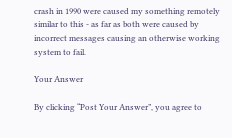crash in 1990 were caused my something remotely similar to this - as far as both were caused by incorrect messages causing an otherwise working system to fail.

Your Answer

By clicking “Post Your Answer”, you agree to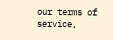our terms of service,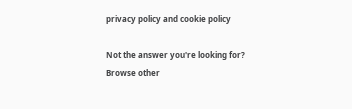privacy policy and cookie policy

Not the answer you're looking for? Browse other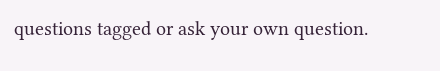questions tagged or ask your own question.